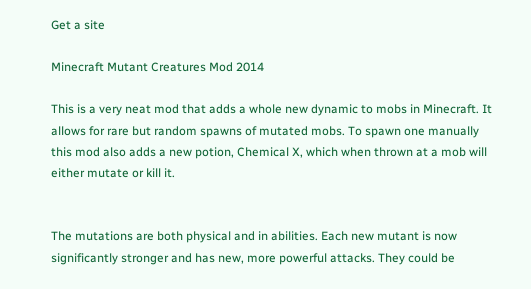Get a site

Minecraft Mutant Creatures Mod 2014

This is a very neat mod that adds a whole new dynamic to mobs in Minecraft. It allows for rare but random spawns of mutated mobs. To spawn one manually this mod also adds a new potion, Chemical X, which when thrown at a mob will either mutate or kill it.


The mutations are both physical and in abilities. Each new mutant is now significantly stronger and has new, more powerful attacks. They could be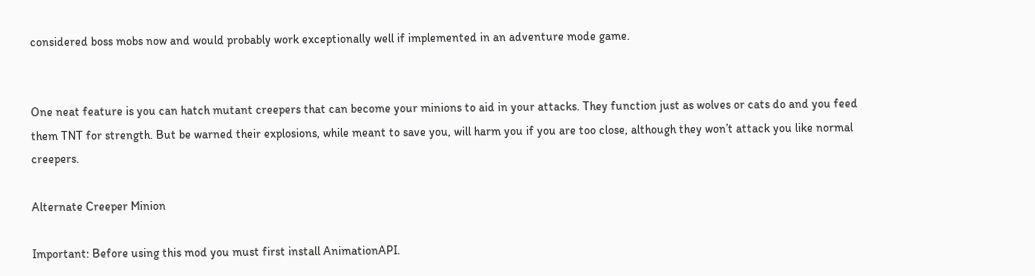considered boss mobs now and would probably work exceptionally well if implemented in an adventure mode game.


One neat feature is you can hatch mutant creepers that can become your minions to aid in your attacks. They function just as wolves or cats do and you feed them TNT for strength. But be warned their explosions, while meant to save you, will harm you if you are too close, although they won’t attack you like normal creepers.

Alternate Creeper Minion

Important: Before using this mod you must first install AnimationAPI.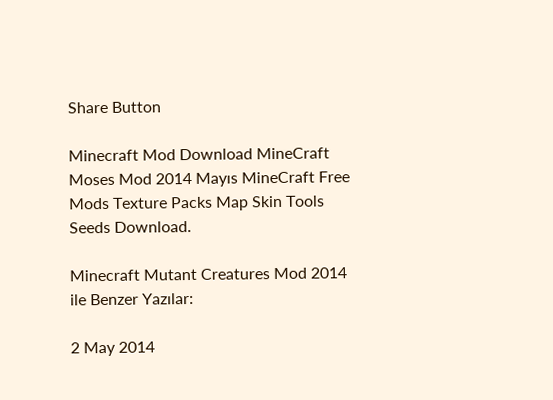Share Button

Minecraft Mod Download MineCraft Moses Mod 2014 Mayıs MineCraft Free Mods Texture Packs Map Skin Tools Seeds Download.

Minecraft Mutant Creatures Mod 2014 ile Benzer Yazılar:

2 May 2014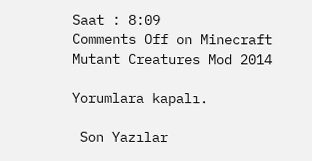Saat : 8:09
Comments Off on Minecraft Mutant Creatures Mod 2014

Yorumlara kapalı.

 Son Yazılar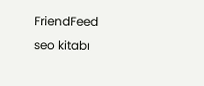FriendFeed
seo kitabı